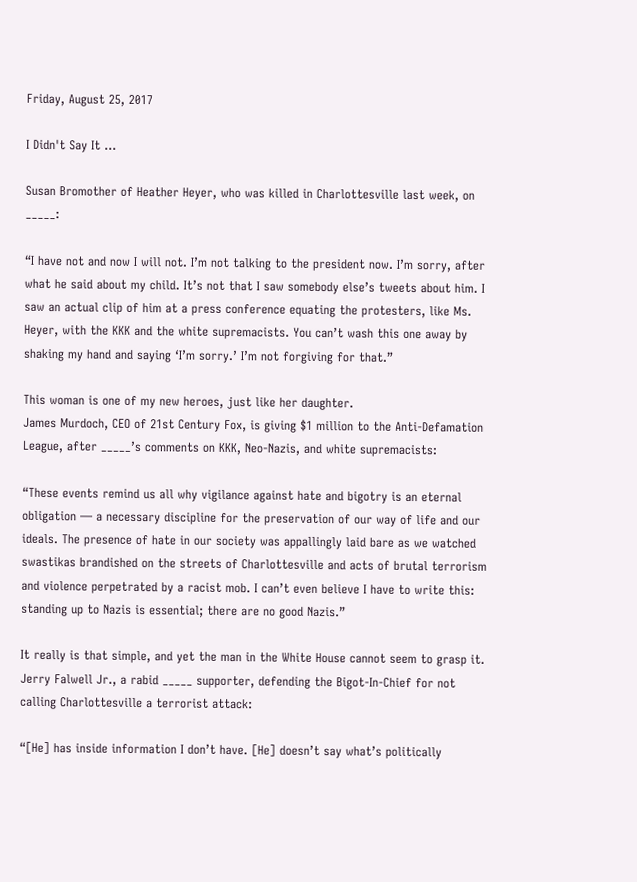Friday, August 25, 2017

I Didn't Say It ...

Susan Bromother of Heather Heyer, who was killed in Charlottesville last week, on _____:

“I have not and now I will not. I’m not talking to the president now. I’m sorry, after what he said about my child. It’s not that I saw somebody else’s tweets about him. I saw an actual clip of him at a press conference equating the protesters, like Ms. Heyer, with the KKK and the white supremacists. You can’t wash this one away by shaking my hand and saying ‘I’m sorry.’ I’m not forgiving for that.”

This woman is one of my new heroes, just like her daughter.
James Murdoch, CEO of 21st Century Fox, is giving $1 million to the Anti-Defamation League, after _____’s comments on KKK, Neo-Nazis, and white supremacists:

“These events remind us all why vigilance against hate and bigotry is an eternal obligation — a necessary discipline for the preservation of our way of life and our ideals. The presence of hate in our society was appallingly laid bare as we watched swastikas brandished on the streets of Charlottesville and acts of brutal terrorism and violence perpetrated by a racist mob. I can’t even believe I have to write this: standing up to Nazis is essential; there are no good Nazis.”

It really is that simple, and yet the man in the White House cannot seem to grasp it.
Jerry Falwell Jr., a rabid _____ supporter, defending the Bigot-In-Chief for not calling Charlottesville a terrorist attack:

“[He] has inside information I don’t have. [He] doesn’t say what’s politically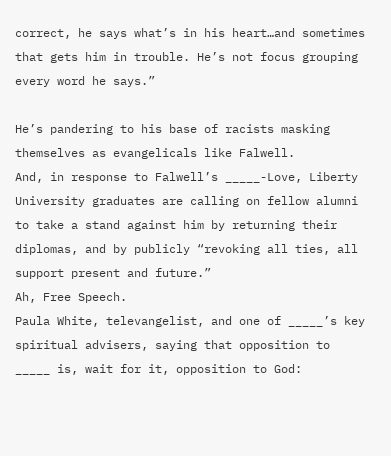correct, he says what’s in his heart…and sometimes that gets him in trouble. He’s not focus grouping every word he says.”

He’s pandering to his base of racists masking themselves as evangelicals like Falwell.
And, in response to Falwell’s _____-Love, Liberty University graduates are calling on fellow alumni to take a stand against him by returning their diplomas, and by publicly “revoking all ties, all support present and future.”
Ah, Free Speech.
Paula White, televangelist, and one of _____’s key spiritual advisers, saying that opposition to  _____ is, wait for it, opposition to God: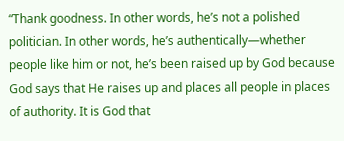“Thank goodness. In other words, he’s not a polished politician. In other words, he’s authentically—whether people like him or not, he’s been raised up by God because God says that He raises up and places all people in places of authority. It is God that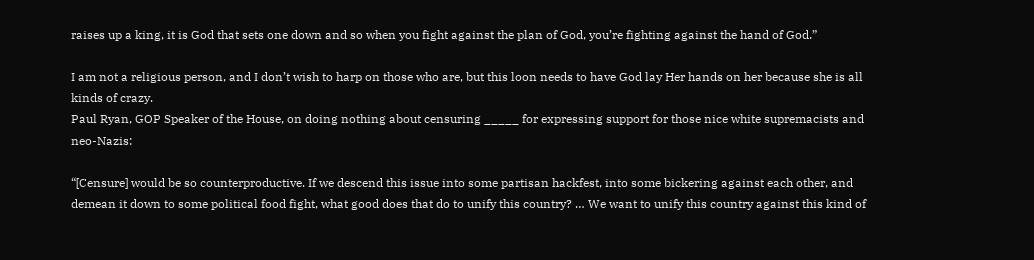raises up a king, it is God that sets one down and so when you fight against the plan of God, you’re fighting against the hand of God.”

I am not a religious person, and I don’t wish to harp on those who are, but this loon needs to have God lay Her hands on her because she is all kinds of crazy.
Paul Ryan, GOP Speaker of the House, on doing nothing about censuring _____ for expressing support for those nice white supremacists and neo-Nazis:

“[Censure] would be so counterproductive. If we descend this issue into some partisan hackfest, into some bickering against each other, and demean it down to some political food fight, what good does that do to unify this country? … We want to unify this country against this kind of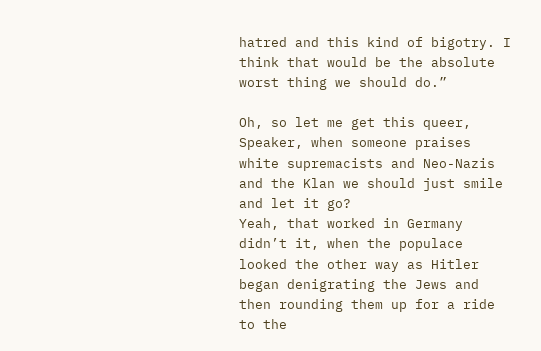hatred and this kind of bigotry. I think that would be the absolute worst thing we should do.”

Oh, so let me get this queer, Speaker, when someone praises white supremacists and Neo-Nazis and the Klan we should just smile and let it go?
Yeah, that worked in Germany didn’t it, when the populace looked the other way as Hitler began denigrating the Jews and then rounding them up for a ride to the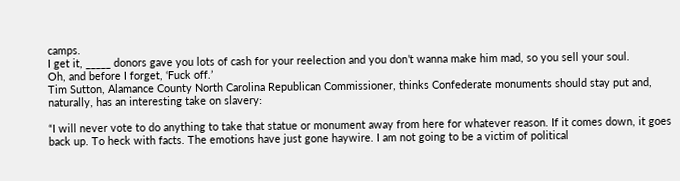camps.
I get it, _____ donors gave you lots of cash for your reelection and you don’t wanna make him mad, so you sell your soul.
Oh, and before I forget, ‘Fuck off.’
Tim Sutton, Alamance County North Carolina Republican Commissioner, thinks Confederate monuments should stay put and, naturally, has an interesting take on slavery:

“I will never vote to do anything to take that statue or monument away from here for whatever reason. If it comes down, it goes back up. To heck with facts. The emotions have just gone haywire. I am not going to be a victim of political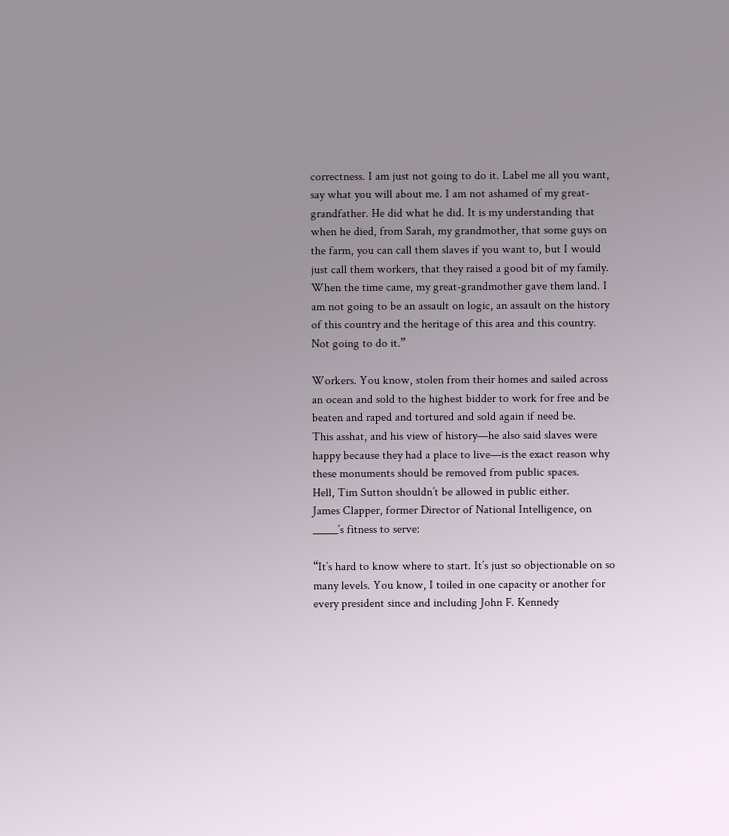correctness. I am just not going to do it. Label me all you want, say what you will about me. I am not ashamed of my great-grandfather. He did what he did. It is my understanding that when he died, from Sarah, my grandmother, that some guys on the farm, you can call them slaves if you want to, but I would just call them workers, that they raised a good bit of my family. When the time came, my great-grandmother gave them land. I am not going to be an assault on logic, an assault on the history of this country and the heritage of this area and this country. Not going to do it.”

Workers. You know, stolen from their homes and sailed across an ocean and sold to the highest bidder to work for free and be beaten and raped and tortured and sold again if need be.
This asshat, and his view of history—he also said slaves were happy because they had a place to live—is the exact reason why these monuments should be removed from public spaces.
Hell, Tim Sutton shouldn’t be allowed in public either.
James Clapper, former Director of National Intelligence, on _____’s fitness to serve:

“It’s hard to know where to start. It’s just so objectionable on so many levels. You know, I toiled in one capacity or another for every president since and including John F. Kennedy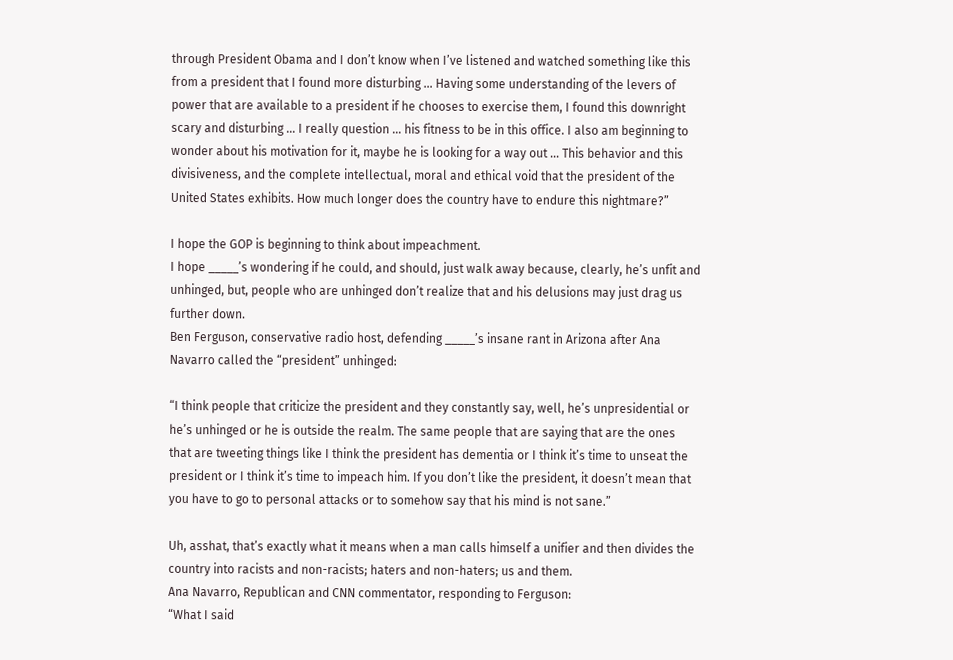through President Obama and I don’t know when I’ve listened and watched something like this from a president that I found more disturbing … Having some understanding of the levers of power that are available to a president if he chooses to exercise them, I found this downright scary and disturbing … I really question … his fitness to be in this office. I also am beginning to wonder about his motivation for it, maybe he is looking for a way out ... This behavior and this divisiveness, and the complete intellectual, moral and ethical void that the president of the United States exhibits. How much longer does the country have to endure this nightmare?”

I hope the GOP is beginning to think about impeachment.
I hope _____’s wondering if he could, and should, just walk away because, clearly, he’s unfit and unhinged, but, people who are unhinged don’t realize that and his delusions may just drag us further down.
Ben Ferguson, conservative radio host, defending _____’s insane rant in Arizona after Ana Navarro called the “president” unhinged:

“I think people that criticize the president and they constantly say, well, he’s unpresidential or he’s unhinged or he is outside the realm. The same people that are saying that are the ones that are tweeting things like I think the president has dementia or I think it’s time to unseat the president or I think it’s time to impeach him. If you don’t like the president, it doesn’t mean that you have to go to personal attacks or to somehow say that his mind is not sane.”

Uh, asshat, that’s exactly what it means when a man calls himself a unifier and then divides the country into racists and non-racists; haters and non-haters; us and them.
Ana Navarro, Republican and CNN commentator, responding to Ferguson:
“What I said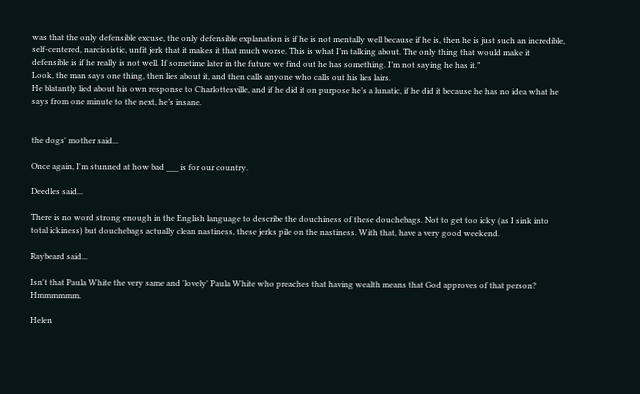was that the only defensible excuse, the only defensible explanation is if he is not mentally well because if he is, then he is just such an incredible, self-centered, narcissistic, unfit jerk that it makes it that much worse. This is what I’m talking about. The only thing that would make it defensible is if he really is not well. If sometime later in the future we find out he has something. I’m not saying he has it.”
Look, the man says one thing, then lies about it, and then calls anyone who calls out his lies lairs.
He blatantly lied about his own response to Charlottesville, and if he did it on purpose he’s a lunatic, if he did it because he has no idea what he says from one minute to the next, he’s insane.


the dogs' mother said...

Once again, I'm stunned at how bad ___ is for our country.

Deedles said...

There is no word strong enough in the English language to describe the douchiness of these douchebags. Not to get too icky (as I sink into total ickiness) but douchebags actually clean nastiness, these jerks pile on the nastiness. With that, have a very good weekend.

Raybeard said...

Isn't that Paula White the very same and 'lovely' Paula White who preaches that having wealth means that God approves of that person? Hmmmmmm.

Helen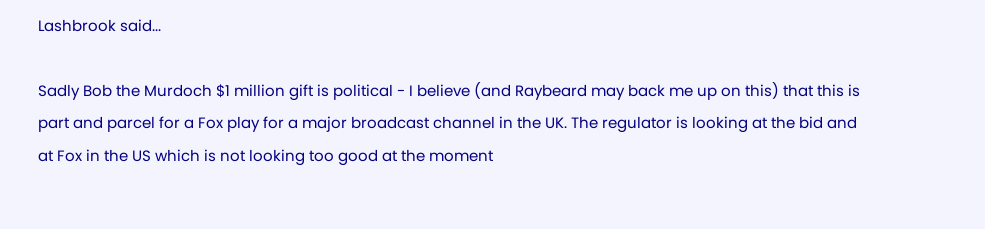Lashbrook said...

Sadly Bob the Murdoch $1 million gift is political - I believe (and Raybeard may back me up on this) that this is part and parcel for a Fox play for a major broadcast channel in the UK. The regulator is looking at the bid and at Fox in the US which is not looking too good at the moment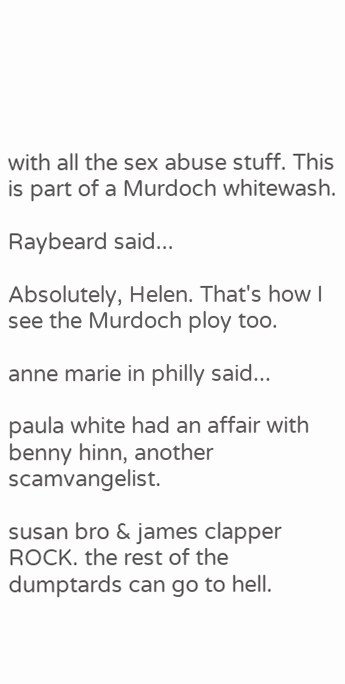with all the sex abuse stuff. This is part of a Murdoch whitewash.

Raybeard said...

Absolutely, Helen. That's how I see the Murdoch ploy too.

anne marie in philly said...

paula white had an affair with benny hinn, another scamvangelist.

susan bro & james clapper ROCK. the rest of the dumptards can go to hell.